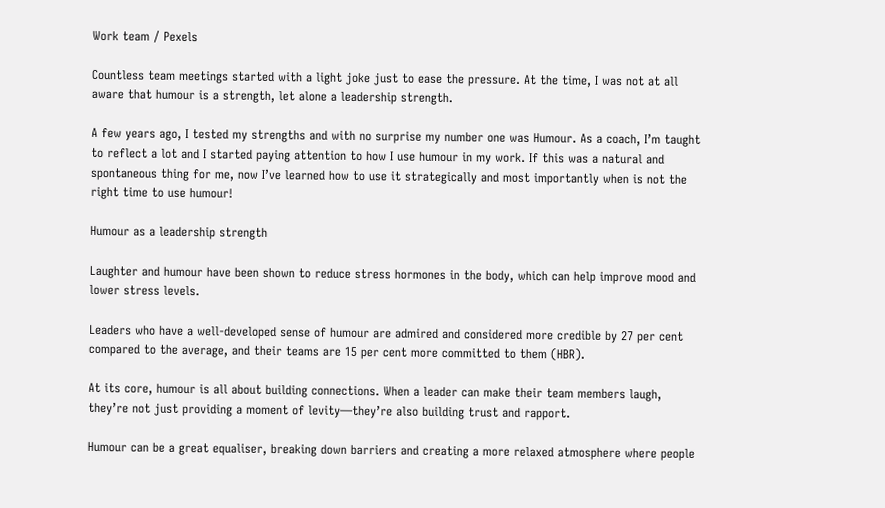Work team / Pexels

Countless team meetings started with a light joke just to ease the pressure. At the time, I was not at all aware that humour is a strength, let alone a leadership strength.

A few years ago, I tested my strengths and with no surprise my number one was Humour. As a coach, I’m taught to reflect a lot and I started paying attention to how I use humour in my work. If this was a natural and spontaneous thing for me, now I’ve learned how to use it strategically and most importantly when is not the right time to use humour!

Humour as a leadership strength

Laughter and humour have been shown to reduce stress hormones in the body, which can help improve mood and lower stress levels.

Leaders who have a well-developed sense of humour are admired and considered more credible by 27 per cent compared to the average, and their teams are 15 per cent more committed to them (HBR).

At its core, humour is all about building connections. When a leader can make their team members laugh, they’re not just providing a moment of levity—they’re also building trust and rapport.

Humour can be a great equaliser, breaking down barriers and creating a more relaxed atmosphere where people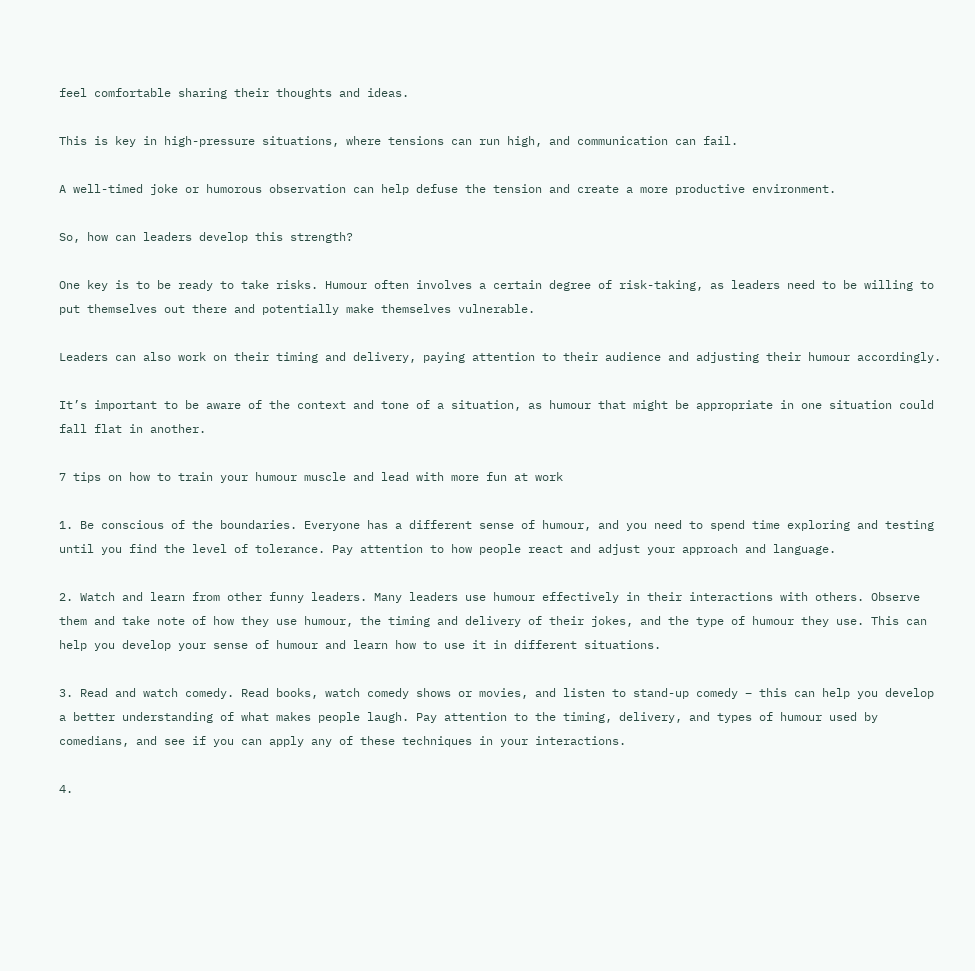feel comfortable sharing their thoughts and ideas.

This is key in high-pressure situations, where tensions can run high, and communication can fail.

A well-timed joke or humorous observation can help defuse the tension and create a more productive environment.

So, how can leaders develop this strength?

One key is to be ready to take risks. Humour often involves a certain degree of risk-taking, as leaders need to be willing to put themselves out there and potentially make themselves vulnerable.

Leaders can also work on their timing and delivery, paying attention to their audience and adjusting their humour accordingly.

It’s important to be aware of the context and tone of a situation, as humour that might be appropriate in one situation could fall flat in another.

7 tips on how to train your humour muscle and lead with more fun at work

1. Be conscious of the boundaries. Everyone has a different sense of humour, and you need to spend time exploring and testing until you find the level of tolerance. Pay attention to how people react and adjust your approach and language.

2. Watch and learn from other funny leaders. Many leaders use humour effectively in their interactions with others. Observe them and take note of how they use humour, the timing and delivery of their jokes, and the type of humour they use. This can help you develop your sense of humour and learn how to use it in different situations.

3. Read and watch comedy. Read books, watch comedy shows or movies, and listen to stand-up comedy – this can help you develop a better understanding of what makes people laugh. Pay attention to the timing, delivery, and types of humour used by comedians, and see if you can apply any of these techniques in your interactions.

4.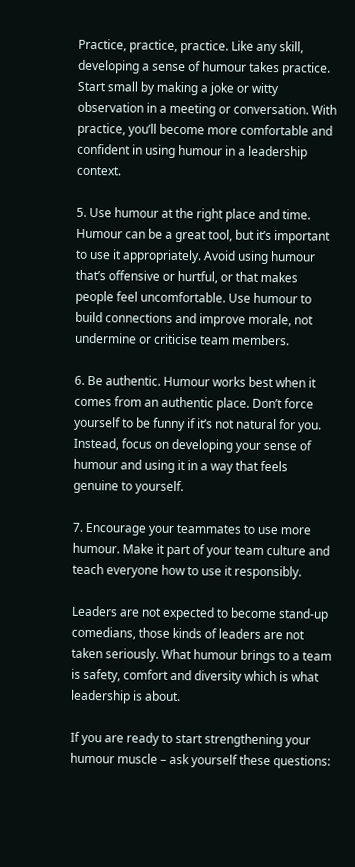Practice, practice, practice. Like any skill, developing a sense of humour takes practice. Start small by making a joke or witty observation in a meeting or conversation. With practice, you’ll become more comfortable and confident in using humour in a leadership context.

5. Use humour at the right place and time. Humour can be a great tool, but it’s important to use it appropriately. Avoid using humour that’s offensive or hurtful, or that makes people feel uncomfortable. Use humour to build connections and improve morale, not undermine or criticise team members.

6. Be authentic. Humour works best when it comes from an authentic place. Don’t force yourself to be funny if it’s not natural for you. Instead, focus on developing your sense of humour and using it in a way that feels genuine to yourself.

7. Encourage your teammates to use more humour. Make it part of your team culture and teach everyone how to use it responsibly.

Leaders are not expected to become stand-up comedians, those kinds of leaders are not taken seriously. What humour brings to a team is safety, comfort and diversity which is what leadership is about.

If you are ready to start strengthening your humour muscle – ask yourself these questions: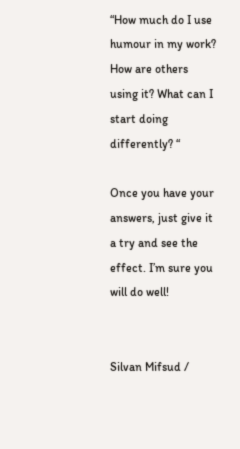“How much do I use humour in my work? How are others using it? What can I start doing differently? “

Once you have your answers, just give it a try and see the effect. I’m sure you will do well!


Silvan Mifsud /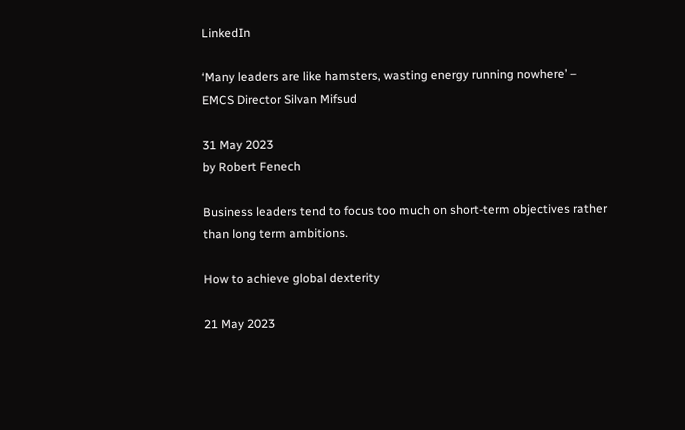LinkedIn

‘Many leaders are like hamsters, wasting energy running nowhere’ – EMCS Director Silvan Mifsud

31 May 2023
by Robert Fenech

Business leaders tend to focus too much on short-term objectives rather than long term ambitions.

How to achieve global dexterity

21 May 2023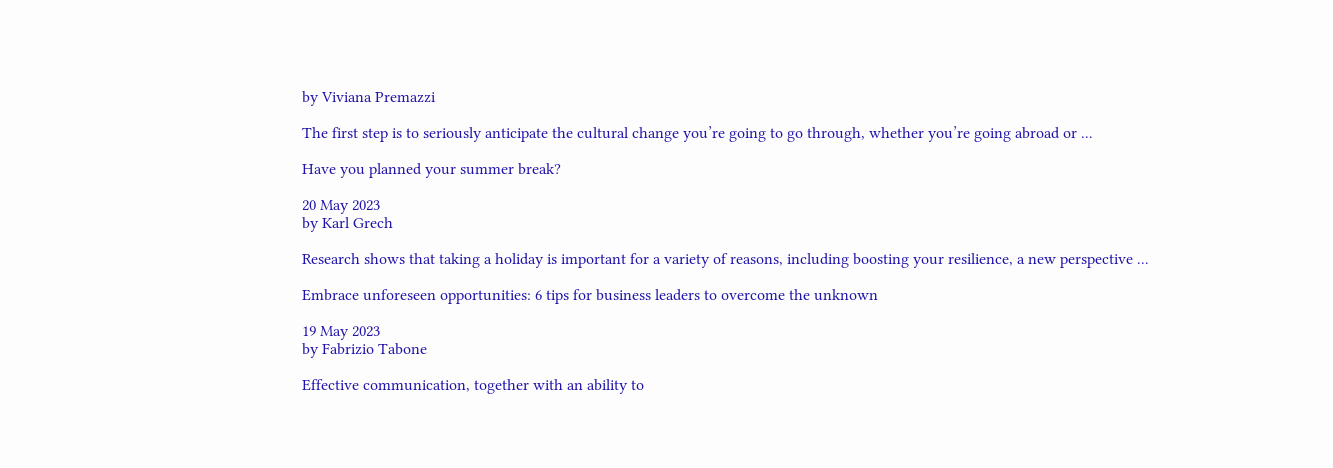by Viviana Premazzi

The first step is to seriously anticipate the cultural change you’re going to go through, whether you’re going abroad or ...

Have you planned your summer break?

20 May 2023
by Karl Grech

Research shows that taking a holiday is important for a variety of reasons, including boosting your resilience, a new perspective ...

Embrace unforeseen opportunities: 6 tips for business leaders to overcome the unknown

19 May 2023
by Fabrizio Tabone

Effective communication, together with an ability to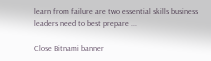learn from failure are two essential skills business leaders need to best prepare ...

Close Bitnami banner